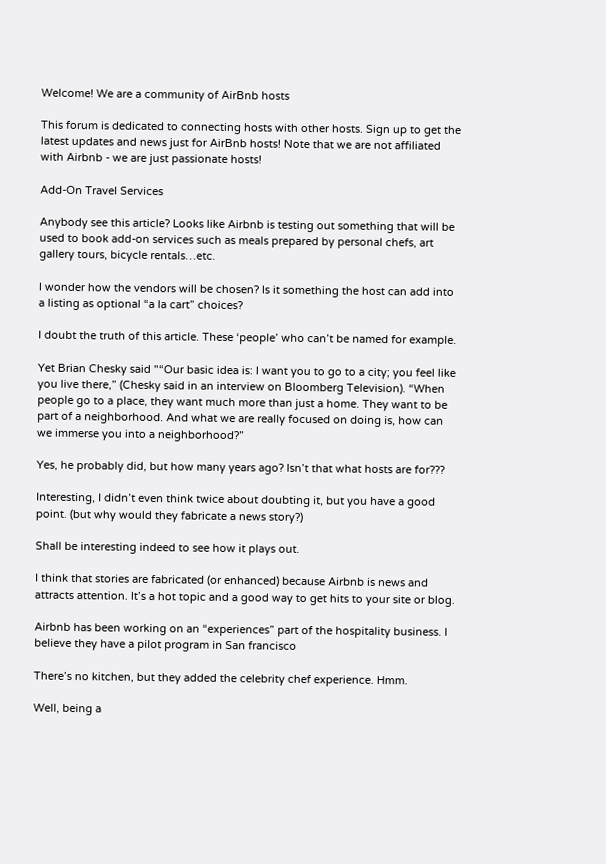Welcome! We are a community of AirBnb hosts

This forum is dedicated to connecting hosts with other hosts. Sign up to get the latest updates and news just for AirBnb hosts! Note that we are not affiliated with Airbnb - we are just passionate hosts!

Add-On Travel Services

Anybody see this article? Looks like Airbnb is testing out something that will be used to book add-on services such as meals prepared by personal chefs, art gallery tours, bicycle rentals…etc.

I wonder how the vendors will be chosen? Is it something the host can add into a listing as optional “a la cart” choices?

I doubt the truth of this article. These ‘people’ who can’t be named for example.

Yet Brian Chesky said "“Our basic idea is: I want you to go to a city; you feel like you live there,” (Chesky said in an interview on Bloomberg Television). “When people go to a place, they want much more than just a home. They want to be part of a neighborhood. And what we are really focused on doing is, how can we immerse you into a neighborhood?”

Yes, he probably did, but how many years ago? Isn’t that what hosts are for???

Interesting, I didn’t even think twice about doubting it, but you have a good point. (but why would they fabricate a news story?)

Shall be interesting indeed to see how it plays out.

I think that stories are fabricated (or enhanced) because Airbnb is news and attracts attention. It’s a hot topic and a good way to get hits to your site or blog.

Airbnb has been working on an “experiences” part of the hospitality business. I believe they have a pilot program in San francisco

There’s no kitchen, but they added the celebrity chef experience. Hmm.

Well, being a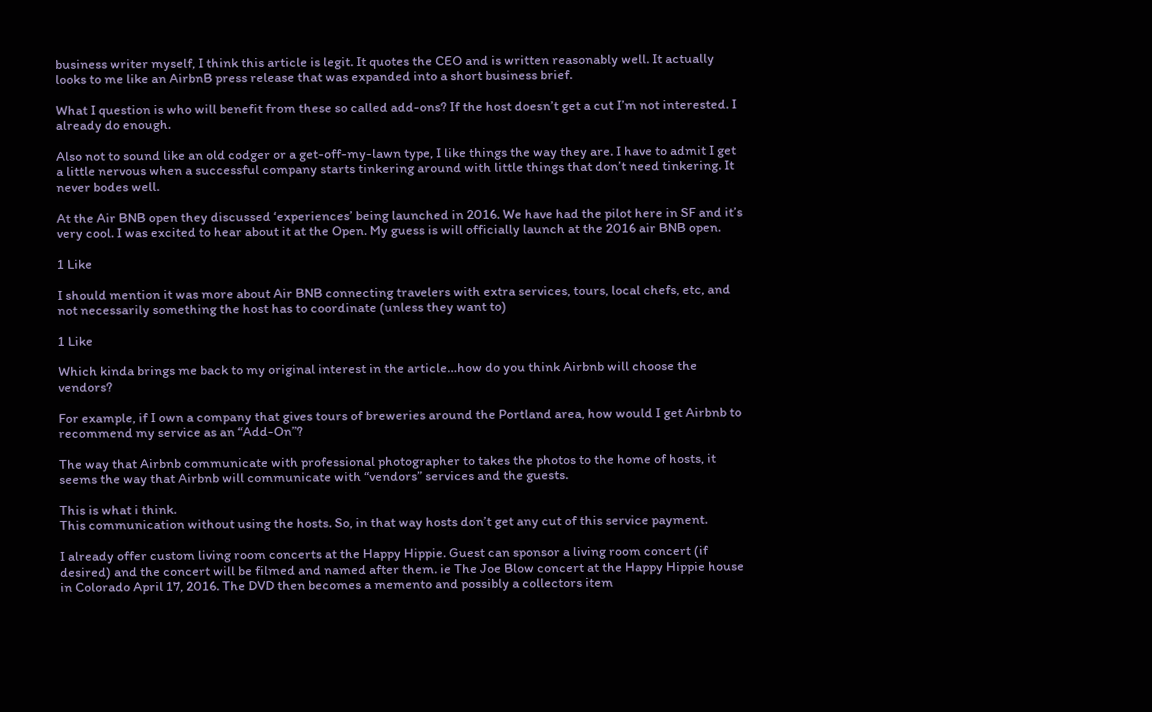business writer myself, I think this article is legit. It quotes the CEO and is written reasonably well. It actually looks to me like an AirbnB press release that was expanded into a short business brief.

What I question is who will benefit from these so called add-ons? If the host doesn’t get a cut I’m not interested. I already do enough.

Also not to sound like an old codger or a get-off-my-lawn type, I like things the way they are. I have to admit I get a little nervous when a successful company starts tinkering around with little things that don’t need tinkering. It never bodes well.

At the Air BNB open they discussed ‘experiences’ being launched in 2016. We have had the pilot here in SF and it’s very cool. I was excited to hear about it at the Open. My guess is will officially launch at the 2016 air BNB open.

1 Like

I should mention it was more about Air BNB connecting travelers with extra services, tours, local chefs, etc, and not necessarily something the host has to coordinate (unless they want to)

1 Like

Which kinda brings me back to my original interest in the article…how do you think Airbnb will choose the vendors?

For example, if I own a company that gives tours of breweries around the Portland area, how would I get Airbnb to recommend my service as an “Add-On”?

The way that Airbnb communicate with professional photographer to takes the photos to the home of hosts, it seems the way that Airbnb will communicate with “vendors” services and the guests.

This is what i think.
This communication without using the hosts. So, in that way hosts don’t get any cut of this service payment.

I already offer custom living room concerts at the Happy Hippie. Guest can sponsor a living room concert (if desired) and the concert will be filmed and named after them. ie The Joe Blow concert at the Happy Hippie house in Colorado April 17, 2016. The DVD then becomes a memento and possibly a collectors item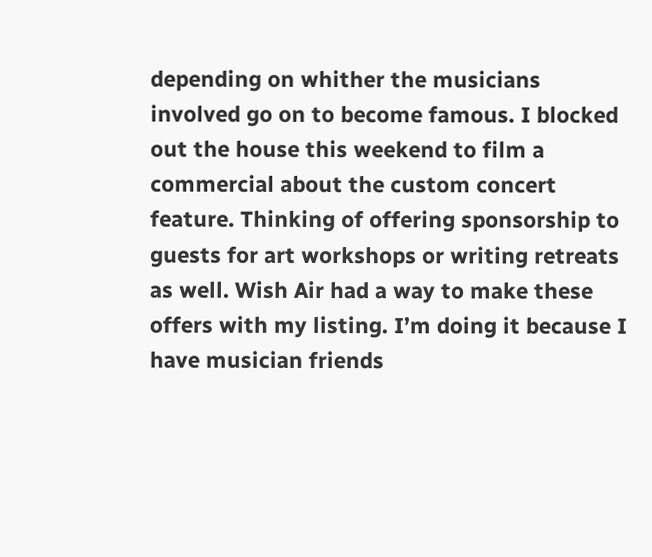depending on whither the musicians involved go on to become famous. I blocked out the house this weekend to film a commercial about the custom concert feature. Thinking of offering sponsorship to guests for art workshops or writing retreats as well. Wish Air had a way to make these offers with my listing. I’m doing it because I have musician friends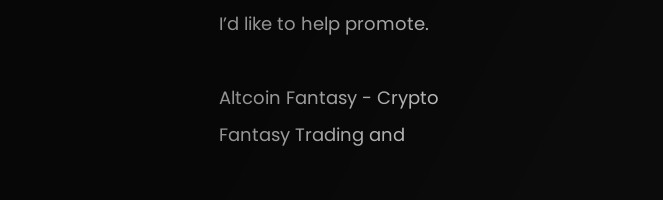I’d like to help promote.

Altcoin Fantasy - Crypto Fantasy Trading and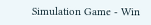Simulation Game - Win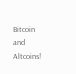Bitcoin and Altcoins!